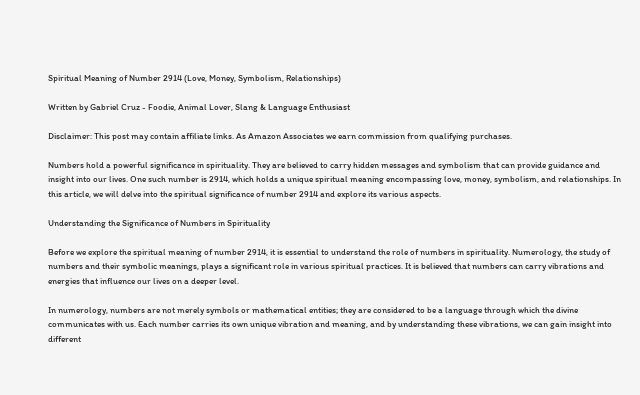Spiritual Meaning of Number 2914 (Love, Money, Symbolism, Relationships)

Written by Gabriel Cruz - Foodie, Animal Lover, Slang & Language Enthusiast

Disclaimer: This post may contain affiliate links. As Amazon Associates we earn commission from qualifying purchases.

Numbers hold a powerful significance in spirituality. They are believed to carry hidden messages and symbolism that can provide guidance and insight into our lives. One such number is 2914, which holds a unique spiritual meaning encompassing love, money, symbolism, and relationships. In this article, we will delve into the spiritual significance of number 2914 and explore its various aspects.

Understanding the Significance of Numbers in Spirituality

Before we explore the spiritual meaning of number 2914, it is essential to understand the role of numbers in spirituality. Numerology, the study of numbers and their symbolic meanings, plays a significant role in various spiritual practices. It is believed that numbers can carry vibrations and energies that influence our lives on a deeper level.

In numerology, numbers are not merely symbols or mathematical entities; they are considered to be a language through which the divine communicates with us. Each number carries its own unique vibration and meaning, and by understanding these vibrations, we can gain insight into different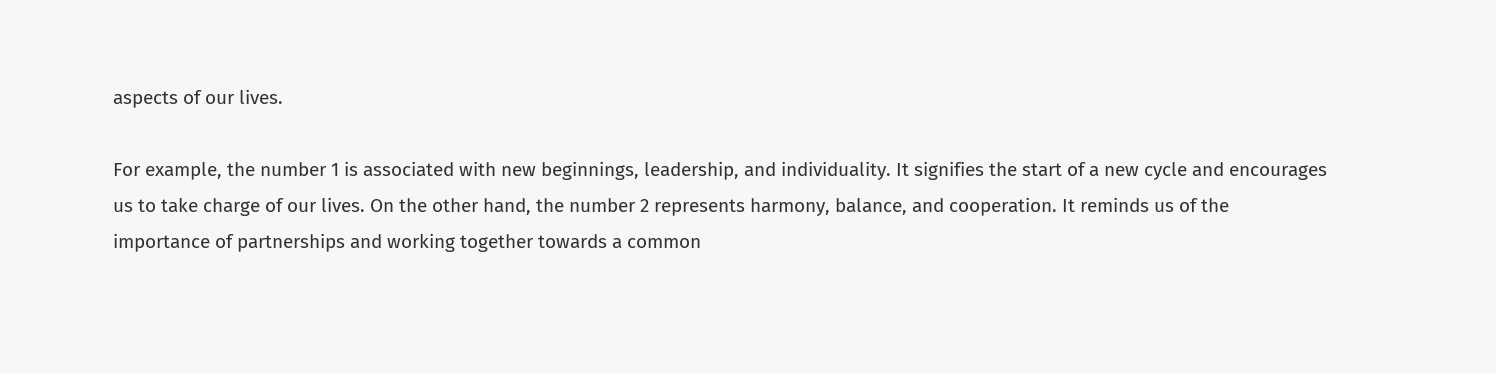aspects of our lives.

For example, the number 1 is associated with new beginnings, leadership, and individuality. It signifies the start of a new cycle and encourages us to take charge of our lives. On the other hand, the number 2 represents harmony, balance, and cooperation. It reminds us of the importance of partnerships and working together towards a common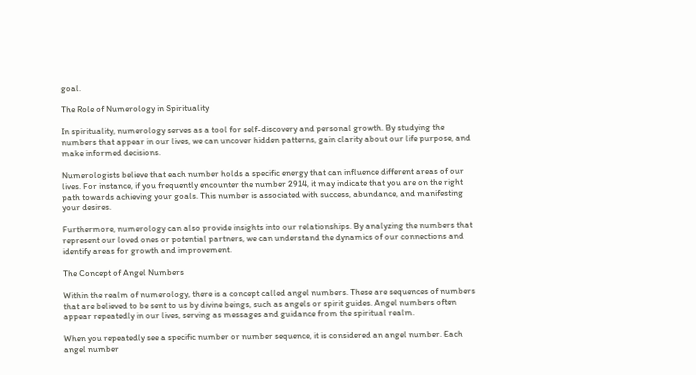goal.

The Role of Numerology in Spirituality

In spirituality, numerology serves as a tool for self-discovery and personal growth. By studying the numbers that appear in our lives, we can uncover hidden patterns, gain clarity about our life purpose, and make informed decisions.

Numerologists believe that each number holds a specific energy that can influence different areas of our lives. For instance, if you frequently encounter the number 2914, it may indicate that you are on the right path towards achieving your goals. This number is associated with success, abundance, and manifesting your desires.

Furthermore, numerology can also provide insights into our relationships. By analyzing the numbers that represent our loved ones or potential partners, we can understand the dynamics of our connections and identify areas for growth and improvement.

The Concept of Angel Numbers

Within the realm of numerology, there is a concept called angel numbers. These are sequences of numbers that are believed to be sent to us by divine beings, such as angels or spirit guides. Angel numbers often appear repeatedly in our lives, serving as messages and guidance from the spiritual realm.

When you repeatedly see a specific number or number sequence, it is considered an angel number. Each angel number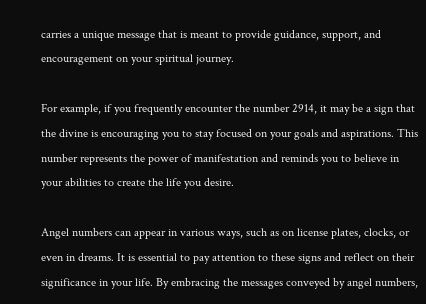carries a unique message that is meant to provide guidance, support, and encouragement on your spiritual journey.

For example, if you frequently encounter the number 2914, it may be a sign that the divine is encouraging you to stay focused on your goals and aspirations. This number represents the power of manifestation and reminds you to believe in your abilities to create the life you desire.

Angel numbers can appear in various ways, such as on license plates, clocks, or even in dreams. It is essential to pay attention to these signs and reflect on their significance in your life. By embracing the messages conveyed by angel numbers,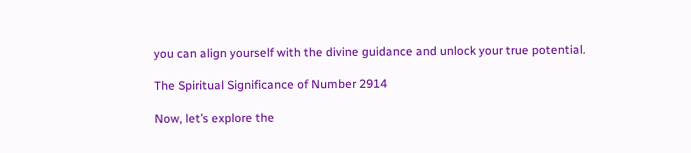you can align yourself with the divine guidance and unlock your true potential.

The Spiritual Significance of Number 2914

Now, let’s explore the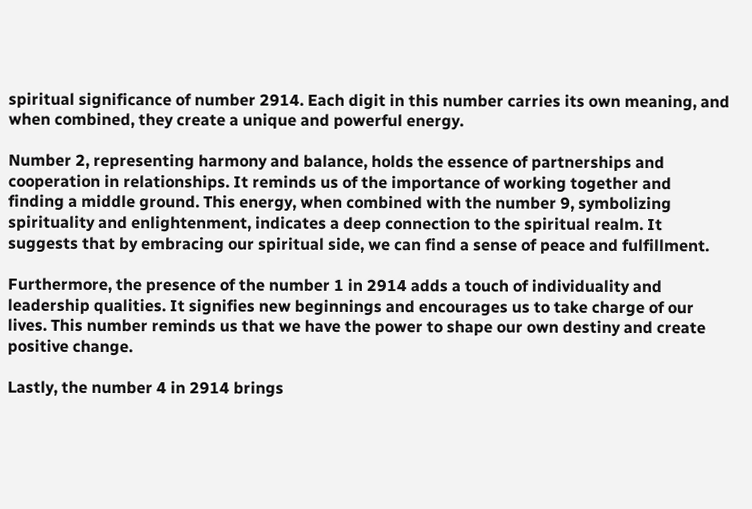spiritual significance of number 2914. Each digit in this number carries its own meaning, and when combined, they create a unique and powerful energy.

Number 2, representing harmony and balance, holds the essence of partnerships and cooperation in relationships. It reminds us of the importance of working together and finding a middle ground. This energy, when combined with the number 9, symbolizing spirituality and enlightenment, indicates a deep connection to the spiritual realm. It suggests that by embracing our spiritual side, we can find a sense of peace and fulfillment.

Furthermore, the presence of the number 1 in 2914 adds a touch of individuality and leadership qualities. It signifies new beginnings and encourages us to take charge of our lives. This number reminds us that we have the power to shape our own destiny and create positive change.

Lastly, the number 4 in 2914 brings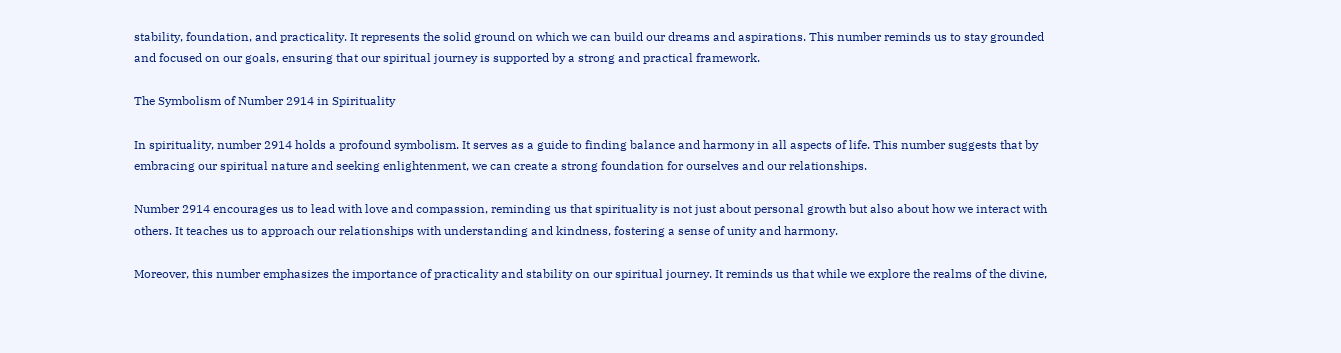stability, foundation, and practicality. It represents the solid ground on which we can build our dreams and aspirations. This number reminds us to stay grounded and focused on our goals, ensuring that our spiritual journey is supported by a strong and practical framework.

The Symbolism of Number 2914 in Spirituality

In spirituality, number 2914 holds a profound symbolism. It serves as a guide to finding balance and harmony in all aspects of life. This number suggests that by embracing our spiritual nature and seeking enlightenment, we can create a strong foundation for ourselves and our relationships.

Number 2914 encourages us to lead with love and compassion, reminding us that spirituality is not just about personal growth but also about how we interact with others. It teaches us to approach our relationships with understanding and kindness, fostering a sense of unity and harmony.

Moreover, this number emphasizes the importance of practicality and stability on our spiritual journey. It reminds us that while we explore the realms of the divine,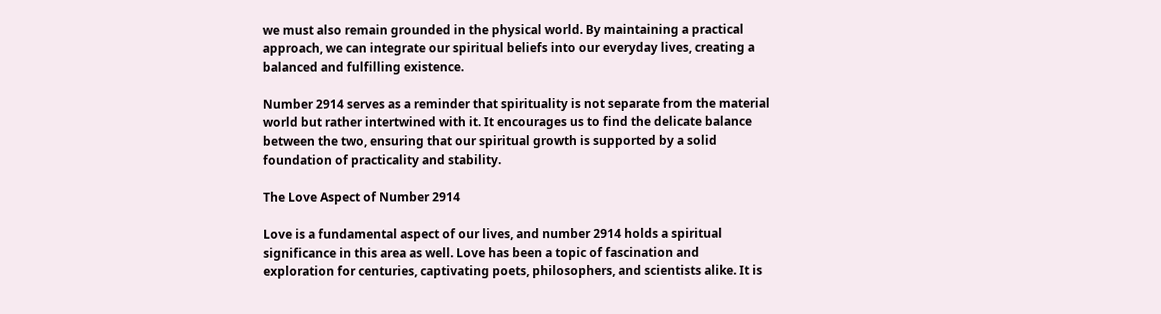we must also remain grounded in the physical world. By maintaining a practical approach, we can integrate our spiritual beliefs into our everyday lives, creating a balanced and fulfilling existence.

Number 2914 serves as a reminder that spirituality is not separate from the material world but rather intertwined with it. It encourages us to find the delicate balance between the two, ensuring that our spiritual growth is supported by a solid foundation of practicality and stability.

The Love Aspect of Number 2914

Love is a fundamental aspect of our lives, and number 2914 holds a spiritual significance in this area as well. Love has been a topic of fascination and exploration for centuries, captivating poets, philosophers, and scientists alike. It is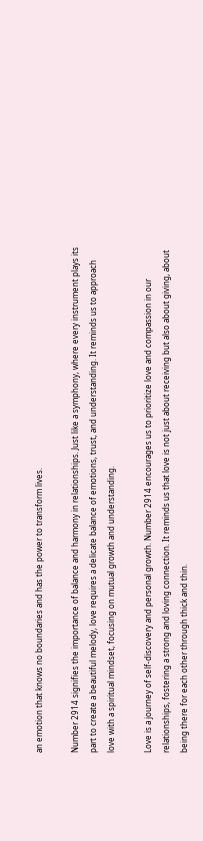an emotion that knows no boundaries and has the power to transform lives.

Number 2914 signifies the importance of balance and harmony in relationships. Just like a symphony, where every instrument plays its part to create a beautiful melody, love requires a delicate balance of emotions, trust, and understanding. It reminds us to approach love with a spiritual mindset, focusing on mutual growth and understanding.

Love is a journey of self-discovery and personal growth. Number 2914 encourages us to prioritize love and compassion in our relationships, fostering a strong and loving connection. It reminds us that love is not just about receiving but also about giving, about being there for each other through thick and thin.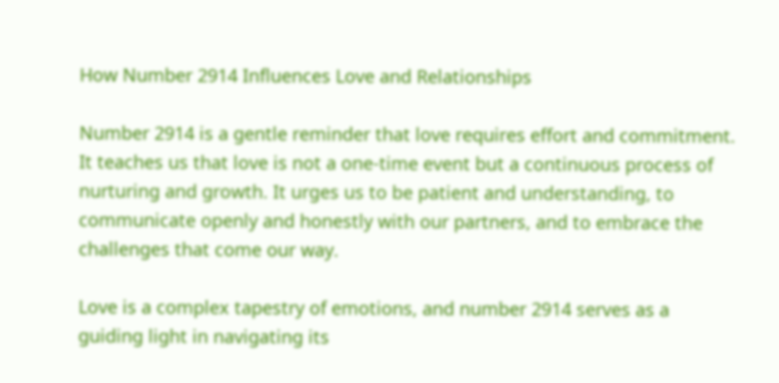How Number 2914 Influences Love and Relationships

Number 2914 is a gentle reminder that love requires effort and commitment. It teaches us that love is not a one-time event but a continuous process of nurturing and growth. It urges us to be patient and understanding, to communicate openly and honestly with our partners, and to embrace the challenges that come our way.

Love is a complex tapestry of emotions, and number 2914 serves as a guiding light in navigating its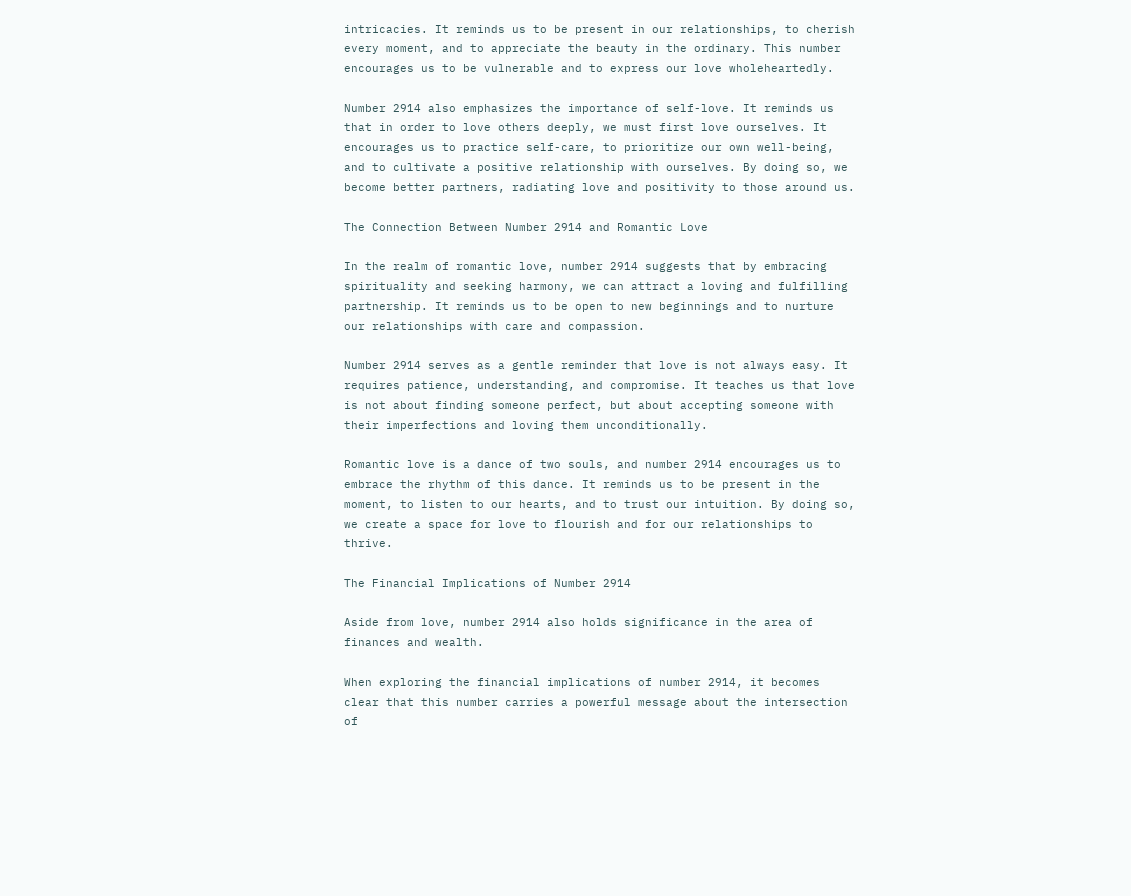intricacies. It reminds us to be present in our relationships, to cherish every moment, and to appreciate the beauty in the ordinary. This number encourages us to be vulnerable and to express our love wholeheartedly.

Number 2914 also emphasizes the importance of self-love. It reminds us that in order to love others deeply, we must first love ourselves. It encourages us to practice self-care, to prioritize our own well-being, and to cultivate a positive relationship with ourselves. By doing so, we become better partners, radiating love and positivity to those around us.

The Connection Between Number 2914 and Romantic Love

In the realm of romantic love, number 2914 suggests that by embracing spirituality and seeking harmony, we can attract a loving and fulfilling partnership. It reminds us to be open to new beginnings and to nurture our relationships with care and compassion.

Number 2914 serves as a gentle reminder that love is not always easy. It requires patience, understanding, and compromise. It teaches us that love is not about finding someone perfect, but about accepting someone with their imperfections and loving them unconditionally.

Romantic love is a dance of two souls, and number 2914 encourages us to embrace the rhythm of this dance. It reminds us to be present in the moment, to listen to our hearts, and to trust our intuition. By doing so, we create a space for love to flourish and for our relationships to thrive.

The Financial Implications of Number 2914

Aside from love, number 2914 also holds significance in the area of finances and wealth.

When exploring the financial implications of number 2914, it becomes clear that this number carries a powerful message about the intersection of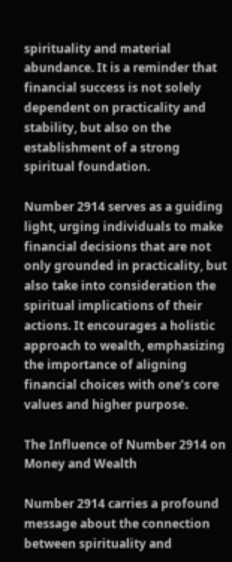spirituality and material abundance. It is a reminder that financial success is not solely dependent on practicality and stability, but also on the establishment of a strong spiritual foundation.

Number 2914 serves as a guiding light, urging individuals to make financial decisions that are not only grounded in practicality, but also take into consideration the spiritual implications of their actions. It encourages a holistic approach to wealth, emphasizing the importance of aligning financial choices with one’s core values and higher purpose.

The Influence of Number 2914 on Money and Wealth

Number 2914 carries a profound message about the connection between spirituality and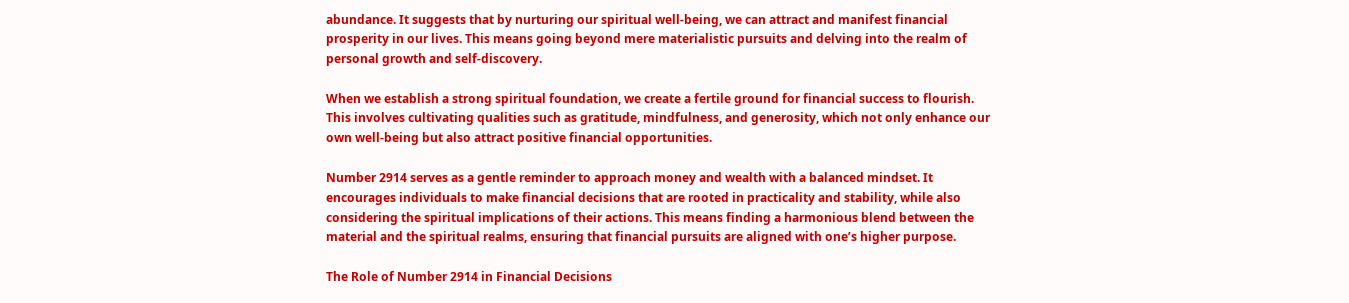abundance. It suggests that by nurturing our spiritual well-being, we can attract and manifest financial prosperity in our lives. This means going beyond mere materialistic pursuits and delving into the realm of personal growth and self-discovery.

When we establish a strong spiritual foundation, we create a fertile ground for financial success to flourish. This involves cultivating qualities such as gratitude, mindfulness, and generosity, which not only enhance our own well-being but also attract positive financial opportunities.

Number 2914 serves as a gentle reminder to approach money and wealth with a balanced mindset. It encourages individuals to make financial decisions that are rooted in practicality and stability, while also considering the spiritual implications of their actions. This means finding a harmonious blend between the material and the spiritual realms, ensuring that financial pursuits are aligned with one’s higher purpose.

The Role of Number 2914 in Financial Decisions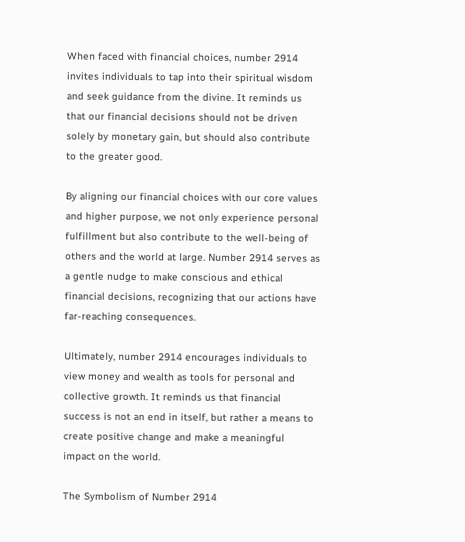When faced with financial choices, number 2914 invites individuals to tap into their spiritual wisdom and seek guidance from the divine. It reminds us that our financial decisions should not be driven solely by monetary gain, but should also contribute to the greater good.

By aligning our financial choices with our core values and higher purpose, we not only experience personal fulfillment but also contribute to the well-being of others and the world at large. Number 2914 serves as a gentle nudge to make conscious and ethical financial decisions, recognizing that our actions have far-reaching consequences.

Ultimately, number 2914 encourages individuals to view money and wealth as tools for personal and collective growth. It reminds us that financial success is not an end in itself, but rather a means to create positive change and make a meaningful impact on the world.

The Symbolism of Number 2914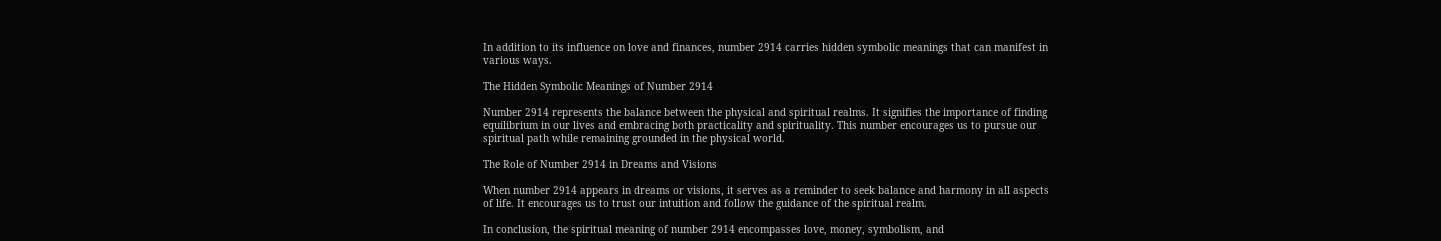In addition to its influence on love and finances, number 2914 carries hidden symbolic meanings that can manifest in various ways.

The Hidden Symbolic Meanings of Number 2914

Number 2914 represents the balance between the physical and spiritual realms. It signifies the importance of finding equilibrium in our lives and embracing both practicality and spirituality. This number encourages us to pursue our spiritual path while remaining grounded in the physical world.

The Role of Number 2914 in Dreams and Visions

When number 2914 appears in dreams or visions, it serves as a reminder to seek balance and harmony in all aspects of life. It encourages us to trust our intuition and follow the guidance of the spiritual realm.

In conclusion, the spiritual meaning of number 2914 encompasses love, money, symbolism, and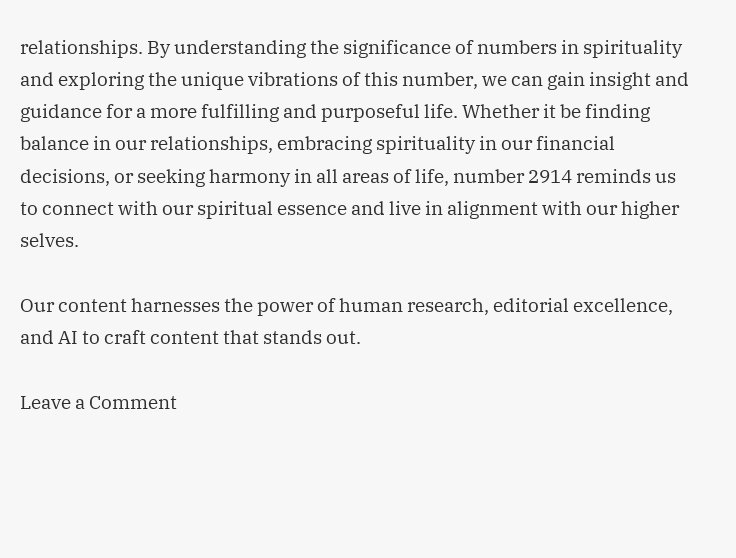relationships. By understanding the significance of numbers in spirituality and exploring the unique vibrations of this number, we can gain insight and guidance for a more fulfilling and purposeful life. Whether it be finding balance in our relationships, embracing spirituality in our financial decisions, or seeking harmony in all areas of life, number 2914 reminds us to connect with our spiritual essence and live in alignment with our higher selves.

Our content harnesses the power of human research, editorial excellence, and AI to craft content that stands out.

Leave a Comment